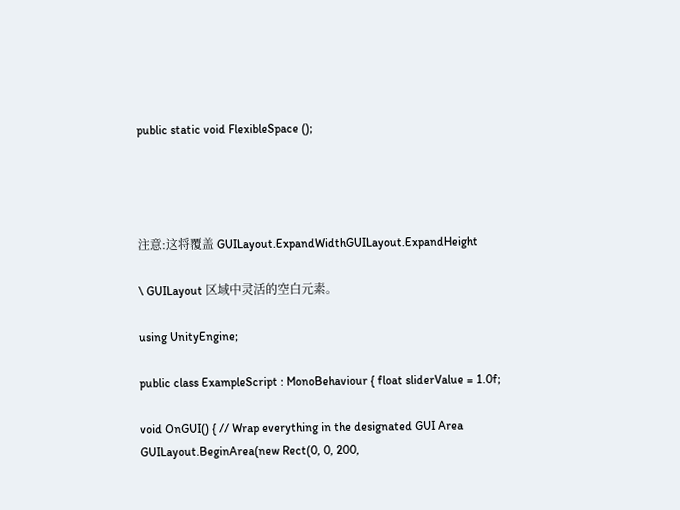public static void FlexibleSpace ();




注意:这将覆盖 GUILayout.ExpandWidthGUILayout.ExpandHeight

\ GUILayout 区域中灵活的空白元素。

using UnityEngine;

public class ExampleScript : MonoBehaviour { float sliderValue = 1.0f;

void OnGUI() { // Wrap everything in the designated GUI Area GUILayout.BeginArea(new Rect(0, 0, 200,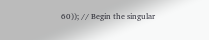60)); // Begin the singular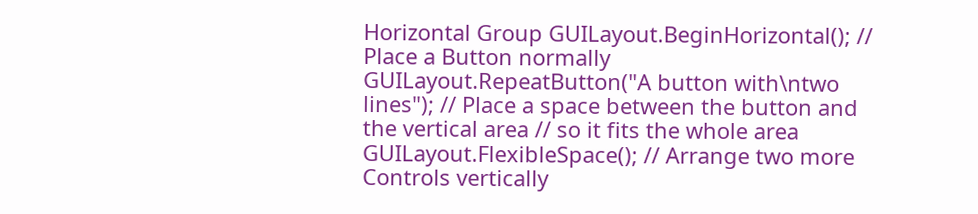Horizontal Group GUILayout.BeginHorizontal(); // Place a Button normally GUILayout.RepeatButton("A button with\ntwo lines"); // Place a space between the button and the vertical area // so it fits the whole area GUILayout.FlexibleSpace(); // Arrange two more Controls vertically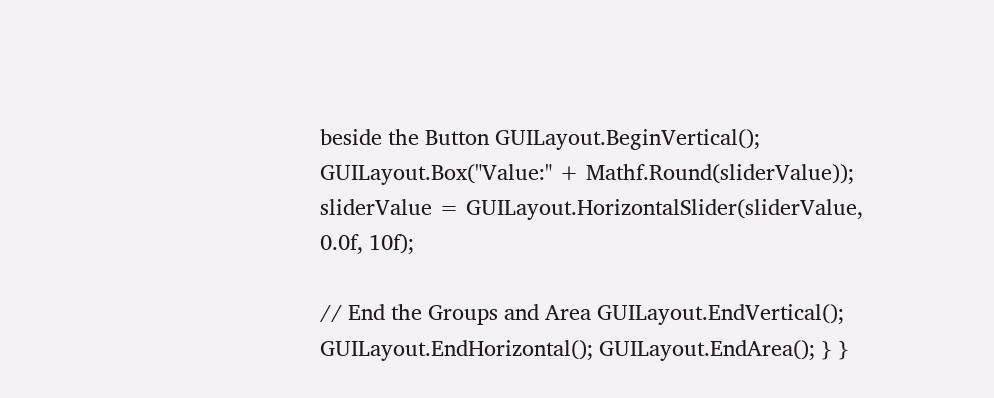beside the Button GUILayout.BeginVertical(); GUILayout.Box("Value:" + Mathf.Round(sliderValue)); sliderValue = GUILayout.HorizontalSlider(sliderValue, 0.0f, 10f);

// End the Groups and Area GUILayout.EndVertical(); GUILayout.EndHorizontal(); GUILayout.EndArea(); } }